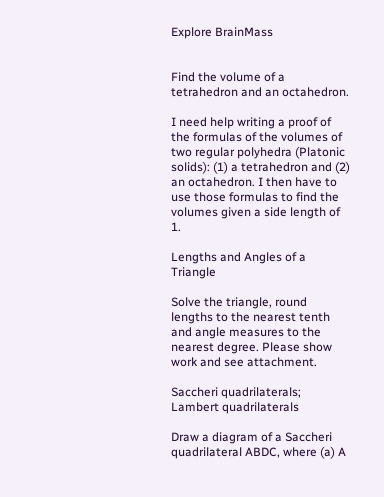Explore BrainMass


Find the volume of a tetrahedron and an octahedron.

I need help writing a proof of the formulas of the volumes of two regular polyhedra (Platonic solids): (1) a tetrahedron and (2) an octahedron. I then have to use those formulas to find the volumes given a side length of 1.

Lengths and Angles of a Triangle

Solve the triangle, round lengths to the nearest tenth and angle measures to the nearest degree. Please show work and see attachment.

Saccheri quadrilaterals; Lambert quadrilaterals

Draw a diagram of a Saccheri quadrilateral ABDC, where (a) A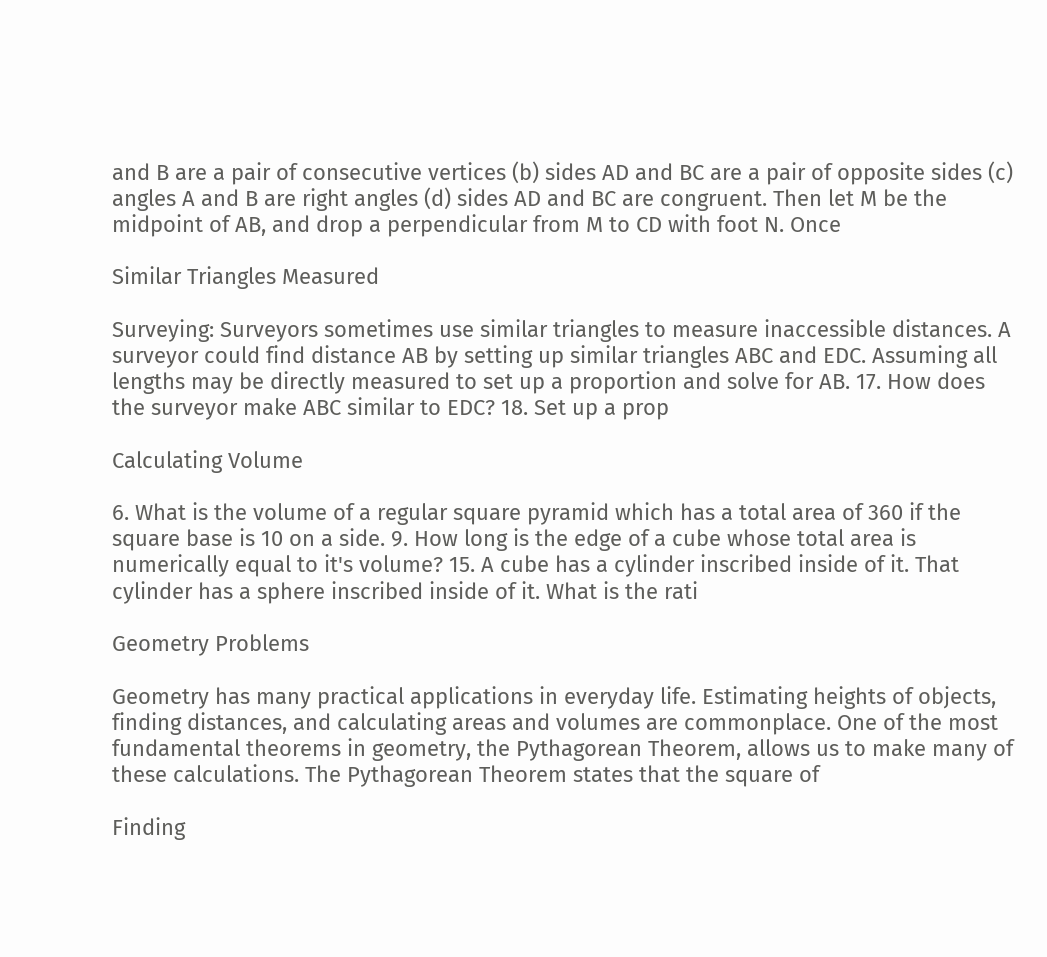and B are a pair of consecutive vertices (b) sides AD and BC are a pair of opposite sides (c) angles A and B are right angles (d) sides AD and BC are congruent. Then let M be the midpoint of AB, and drop a perpendicular from M to CD with foot N. Once

Similar Triangles Measured

Surveying: Surveyors sometimes use similar triangles to measure inaccessible distances. A surveyor could find distance AB by setting up similar triangles ABC and EDC. Assuming all lengths may be directly measured to set up a proportion and solve for AB. 17. How does the surveyor make ABC similar to EDC? 18. Set up a prop

Calculating Volume

6. What is the volume of a regular square pyramid which has a total area of 360 if the square base is 10 on a side. 9. How long is the edge of a cube whose total area is numerically equal to it's volume? 15. A cube has a cylinder inscribed inside of it. That cylinder has a sphere inscribed inside of it. What is the rati

Geometry Problems

Geometry has many practical applications in everyday life. Estimating heights of objects, finding distances, and calculating areas and volumes are commonplace. One of the most fundamental theorems in geometry, the Pythagorean Theorem, allows us to make many of these calculations. The Pythagorean Theorem states that the square of

Finding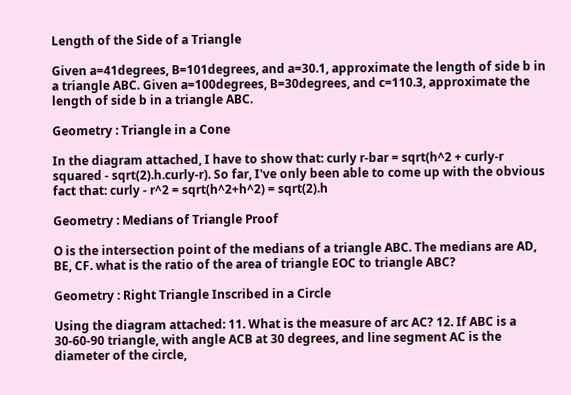Length of the Side of a Triangle

Given a=41degrees, B=101degrees, and a=30.1, approximate the length of side b in a triangle ABC. Given a=100degrees, B=30degrees, and c=110.3, approximate the length of side b in a triangle ABC.

Geometry : Triangle in a Cone

In the diagram attached, I have to show that: curly r-bar = sqrt(h^2 + curly-r squared - sqrt(2).h.curly-r). So far, I've only been able to come up with the obvious fact that: curly - r^2 = sqrt(h^2+h^2) = sqrt(2).h

Geometry : Medians of Triangle Proof

O is the intersection point of the medians of a triangle ABC. The medians are AD, BE, CF. what is the ratio of the area of triangle EOC to triangle ABC?

Geometry : Right Triangle Inscribed in a Circle

Using the diagram attached: 11. What is the measure of arc AC? 12. If ABC is a 30-60-90 triangle, with angle ACB at 30 degrees, and line segment AC is the diameter of the circle,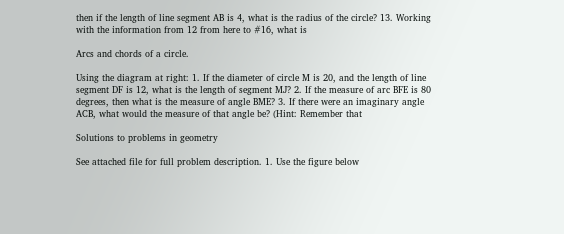then if the length of line segment AB is 4, what is the radius of the circle? 13. Working with the information from 12 from here to #16, what is

Arcs and chords of a circle.

Using the diagram at right: 1. If the diameter of circle M is 20, and the length of line segment DF is 12, what is the length of segment MJ? 2. If the measure of arc BFE is 80 degrees, then what is the measure of angle BME? 3. If there were an imaginary angle ACB, what would the measure of that angle be? (Hint: Remember that

Solutions to problems in geometry

See attached file for full problem description. 1. Use the figure below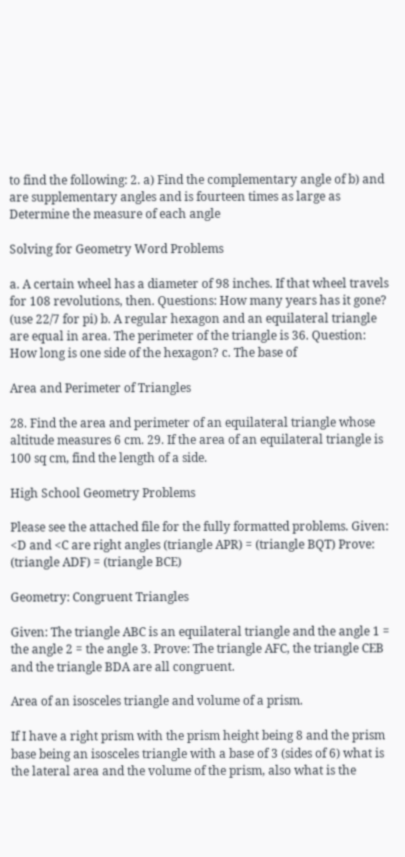to find the following: 2. a) Find the complementary angle of b) and are supplementary angles and is fourteen times as large as Determine the measure of each angle

Solving for Geometry Word Problems

a. A certain wheel has a diameter of 98 inches. If that wheel travels for 108 revolutions, then. Questions: How many years has it gone? (use 22/7 for pi) b. A regular hexagon and an equilateral triangle are equal in area. The perimeter of the triangle is 36. Question: How long is one side of the hexagon? c. The base of

Area and Perimeter of Triangles

28. Find the area and perimeter of an equilateral triangle whose altitude measures 6 cm. 29. If the area of an equilateral triangle is 100 sq cm, find the length of a side.

High School Geometry Problems

Please see the attached file for the fully formatted problems. Given: <D and <C are right angles (triangle APR) = (triangle BQT) Prove: (triangle ADF) = (triangle BCE)

Geometry: Congruent Triangles

Given: The triangle ABC is an equilateral triangle and the angle 1 = the angle 2 = the angle 3. Prove: The triangle AFC, the triangle CEB and the triangle BDA are all congruent.

Area of an isosceles triangle and volume of a prism.

If I have a right prism with the prism height being 8 and the prism base being an isosceles triangle with a base of 3 (sides of 6) what is the lateral area and the volume of the prism, also what is the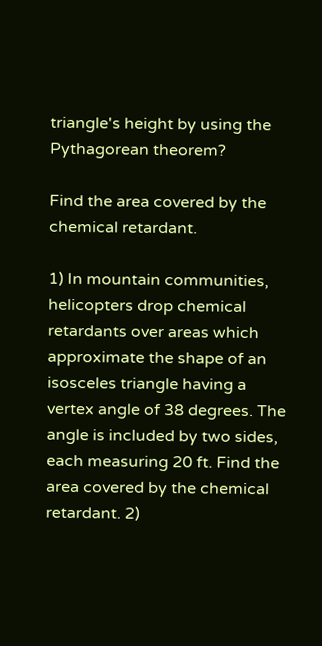triangle's height by using the Pythagorean theorem?

Find the area covered by the chemical retardant.

1) In mountain communities, helicopters drop chemical retardants over areas which approximate the shape of an isosceles triangle having a vertex angle of 38 degrees. The angle is included by two sides, each measuring 20 ft. Find the area covered by the chemical retardant. 2)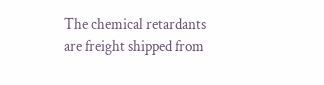The chemical retardants are freight shipped from